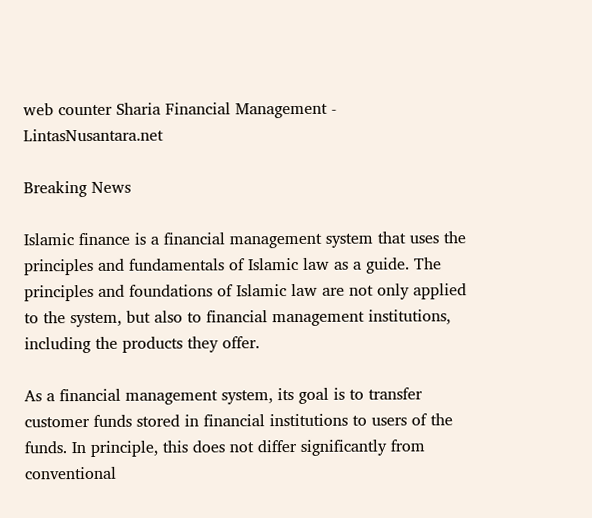web counter Sharia Financial Management - LintasNusantara.net

Breaking News

Islamic finance is a financial management system that uses the principles and fundamentals of Islamic law as a guide. The principles and foundations of Islamic law are not only applied to the system, but also to financial management institutions, including the products they offer.

As a financial management system, its goal is to transfer customer funds stored in financial institutions to users of the funds. In principle, this does not differ significantly from conventional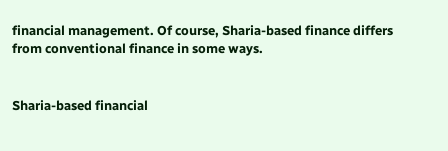financial management. Of course, Sharia-based finance differs from conventional finance in some ways.


Sharia-based financial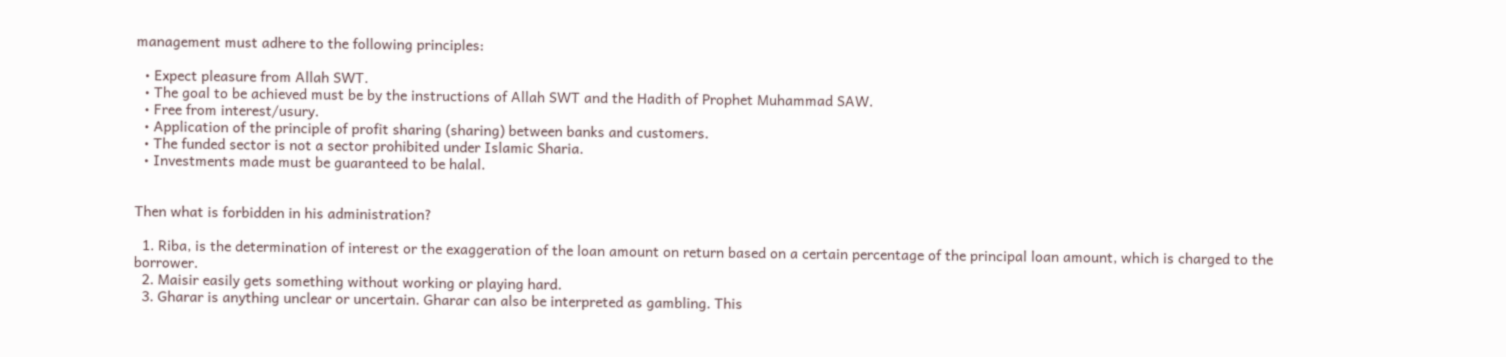management must adhere to the following principles:

  • Expect pleasure from Allah SWT.
  • The goal to be achieved must be by the instructions of Allah SWT and the Hadith of Prophet Muhammad SAW.
  • Free from interest/usury.
  • Application of the principle of profit sharing (sharing) between banks and customers.
  • The funded sector is not a sector prohibited under Islamic Sharia.
  • Investments made must be guaranteed to be halal.


Then what is forbidden in his administration?

  1. Riba, is the determination of interest or the exaggeration of the loan amount on return based on a certain percentage of the principal loan amount, which is charged to the borrower.
  2. Maisir easily gets something without working or playing hard.
  3. Gharar is anything unclear or uncertain. Gharar can also be interpreted as gambling. This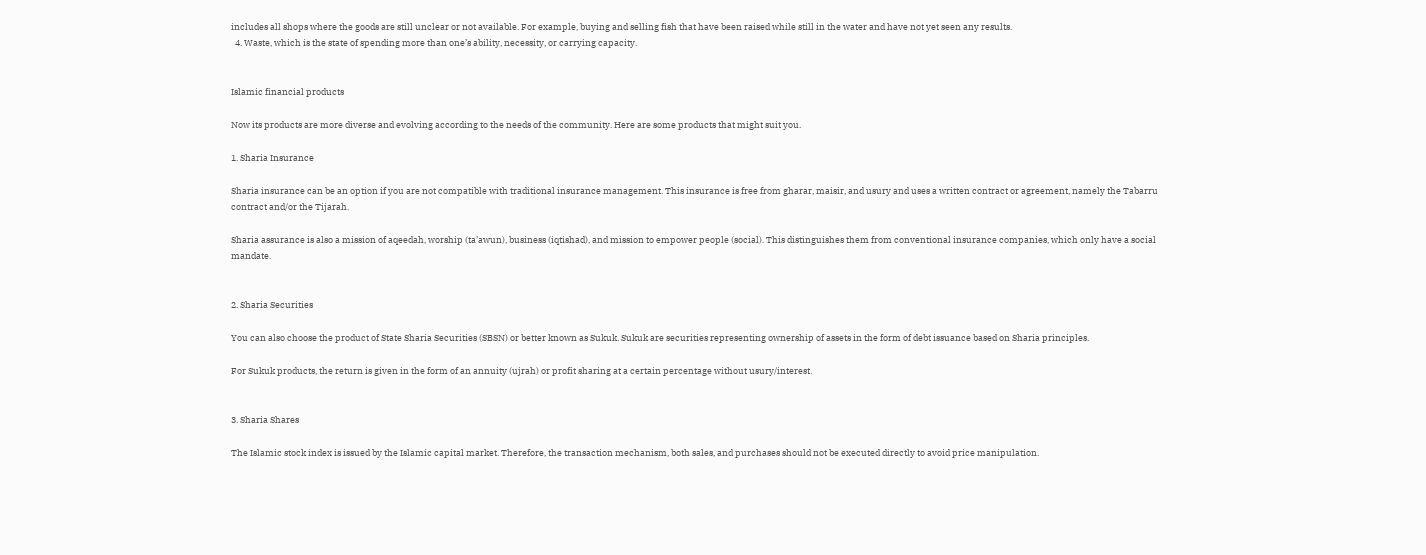includes all shops where the goods are still unclear or not available. For example, buying and selling fish that have been raised while still in the water and have not yet seen any results.
  4. Waste, which is the state of spending more than one’s ability, necessity, or carrying capacity.


Islamic financial products

Now its products are more diverse and evolving according to the needs of the community. Here are some products that might suit you.

1. Sharia Insurance

Sharia insurance can be an option if you are not compatible with traditional insurance management. This insurance is free from gharar, maisir, and usury and uses a written contract or agreement, namely the Tabarru contract and/or the Tijarah.

Sharia assurance is also a mission of aqeedah, worship (ta’awun), business (iqtishad), and mission to empower people (social). This distinguishes them from conventional insurance companies, which only have a social mandate.


2. Sharia Securities

You can also choose the product of State Sharia Securities (SBSN) or better known as Sukuk. Sukuk are securities representing ownership of assets in the form of debt issuance based on Sharia principles.

For Sukuk products, the return is given in the form of an annuity (ujrah) or profit sharing at a certain percentage without usury/interest.


3. Sharia Shares

The Islamic stock index is issued by the Islamic capital market. Therefore, the transaction mechanism, both sales, and purchases should not be executed directly to avoid price manipulation.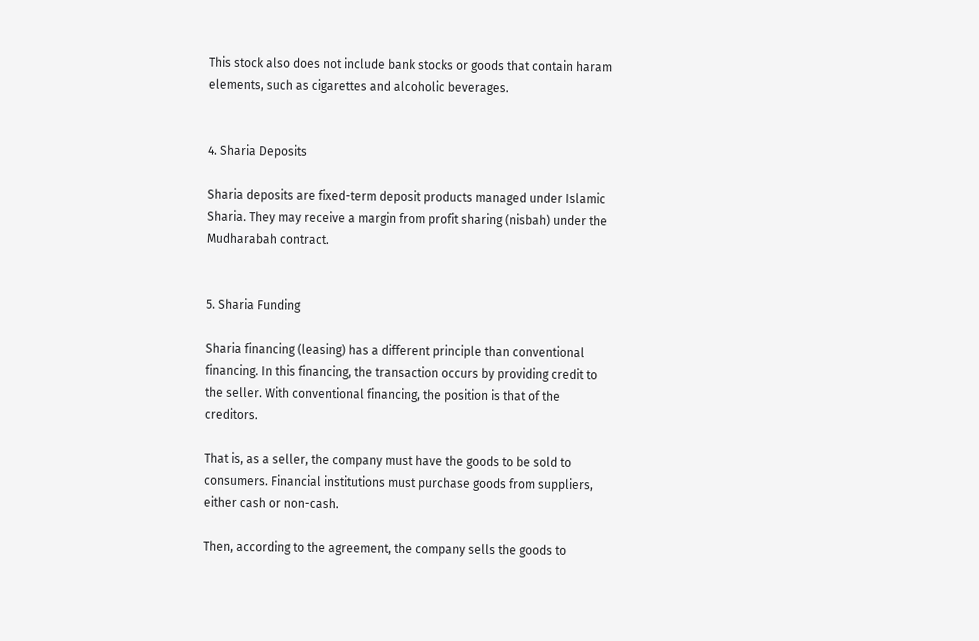This stock also does not include bank stocks or goods that contain haram elements, such as cigarettes and alcoholic beverages.


4. Sharia Deposits

Sharia deposits are fixed-term deposit products managed under Islamic Sharia. They may receive a margin from profit sharing (nisbah) under the Mudharabah contract.


5. Sharia Funding

Sharia financing (leasing) has a different principle than conventional financing. In this financing, the transaction occurs by providing credit to the seller. With conventional financing, the position is that of the creditors.

That is, as a seller, the company must have the goods to be sold to consumers. Financial institutions must purchase goods from suppliers, either cash or non-cash.

Then, according to the agreement, the company sells the goods to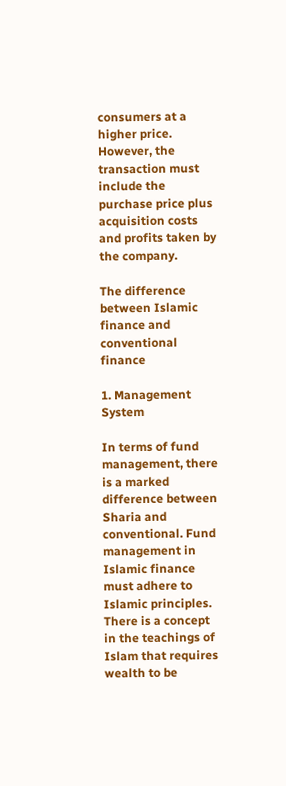consumers at a higher price. However, the transaction must include the purchase price plus acquisition costs and profits taken by the company.

The difference between Islamic finance and conventional finance

1. Management System

In terms of fund management, there is a marked difference between Sharia and conventional. Fund management in Islamic finance must adhere to Islamic principles. There is a concept in the teachings of Islam that requires wealth to be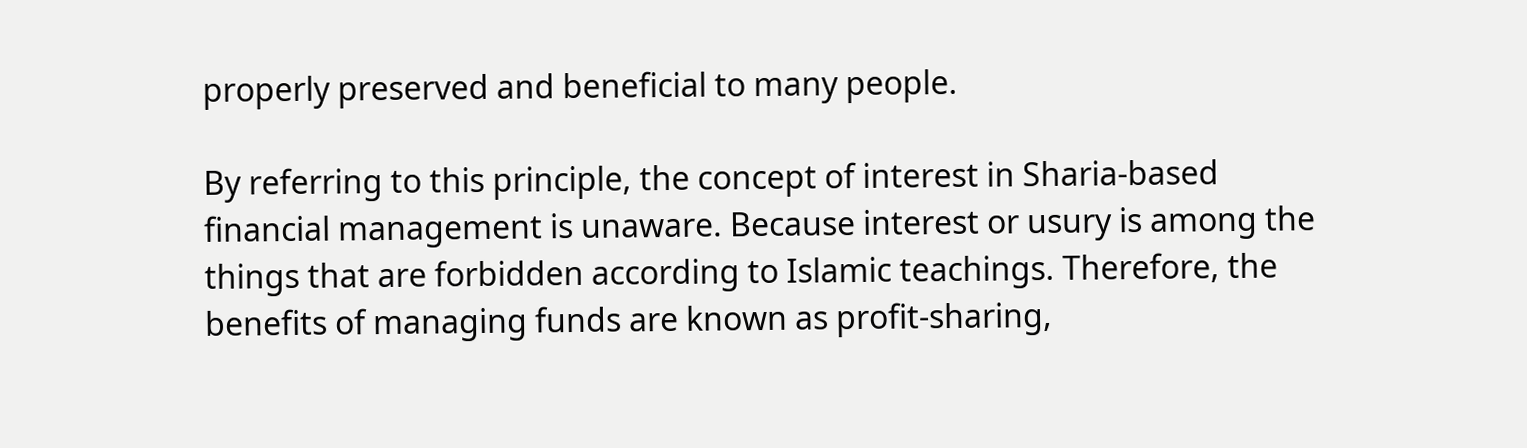properly preserved and beneficial to many people.

By referring to this principle, the concept of interest in Sharia-based financial management is unaware. Because interest or usury is among the things that are forbidden according to Islamic teachings. Therefore, the benefits of managing funds are known as profit-sharing,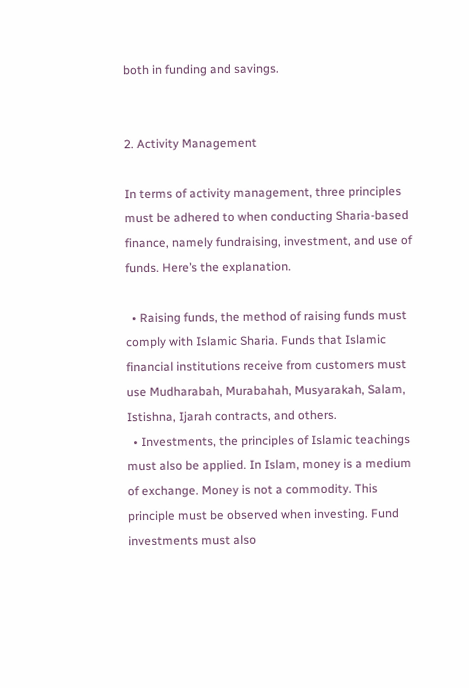both in funding and savings.


2. Activity Management

In terms of activity management, three principles must be adhered to when conducting Sharia-based finance, namely fundraising, investment, and use of funds. Here’s the explanation.

  • Raising funds, the method of raising funds must comply with Islamic Sharia. Funds that Islamic financial institutions receive from customers must use Mudharabah, Murabahah, Musyarakah, Salam, Istishna, Ijarah contracts, and others.
  • Investments, the principles of Islamic teachings must also be applied. In Islam, money is a medium of exchange. Money is not a commodity. This principle must be observed when investing. Fund investments must also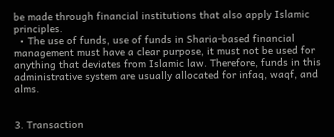be made through financial institutions that also apply Islamic principles.
  • The use of funds, use of funds in Sharia-based financial management must have a clear purpose, it must not be used for anything that deviates from Islamic law. Therefore, funds in this administrative system are usually allocated for infaq, waqf, and alms.


3. Transaction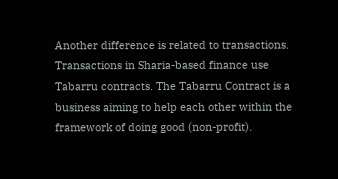Another difference is related to transactions. Transactions in Sharia-based finance use Tabarru contracts. The Tabarru Contract is a business aiming to help each other within the framework of doing good (non-profit).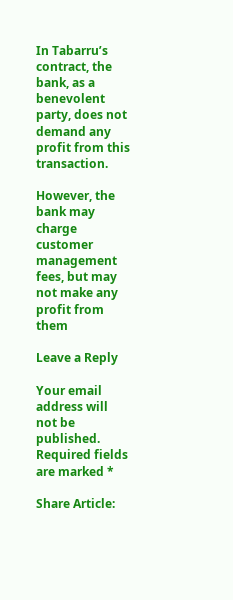In Tabarru’s contract, the bank, as a benevolent party, does not demand any profit from this transaction.

However, the bank may charge customer management fees, but may not make any profit from them

Leave a Reply

Your email address will not be published. Required fields are marked *

Share Article: